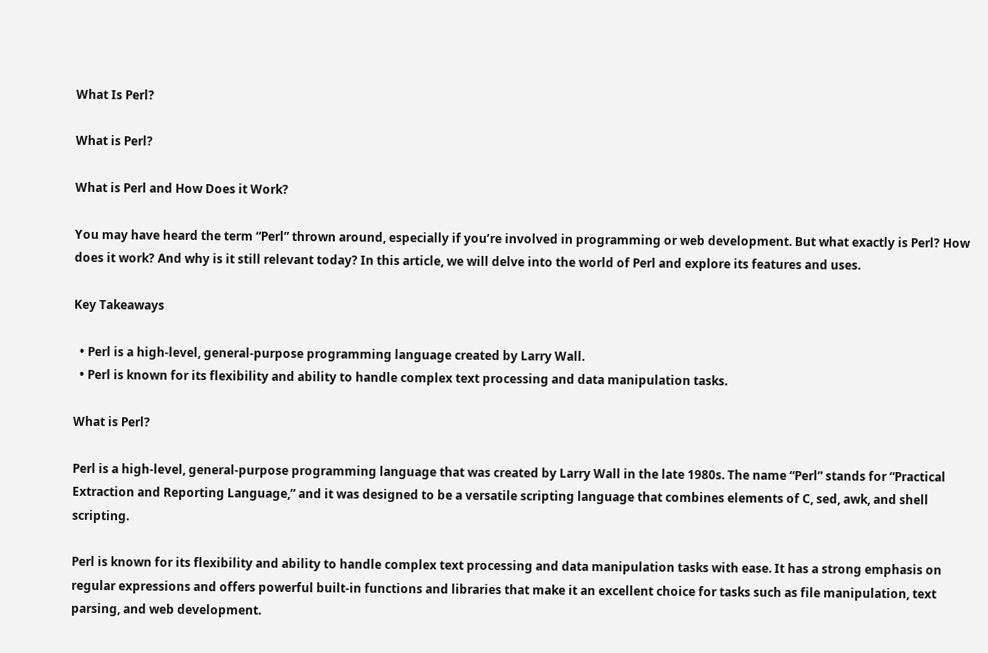What Is Perl?

What is Perl?

What is Perl and How Does it Work?

You may have heard the term “Perl” thrown around, especially if you’re involved in programming or web development. But what exactly is Perl? How does it work? And why is it still relevant today? In this article, we will delve into the world of Perl and explore its features and uses.

Key Takeaways

  • Perl is a high-level, general-purpose programming language created by Larry Wall.
  • Perl is known for its flexibility and ability to handle complex text processing and data manipulation tasks.

What is Perl?

Perl is a high-level, general-purpose programming language that was created by Larry Wall in the late 1980s. The name “Perl” stands for “Practical Extraction and Reporting Language,” and it was designed to be a versatile scripting language that combines elements of C, sed, awk, and shell scripting.

Perl is known for its flexibility and ability to handle complex text processing and data manipulation tasks with ease. It has a strong emphasis on regular expressions and offers powerful built-in functions and libraries that make it an excellent choice for tasks such as file manipulation, text parsing, and web development.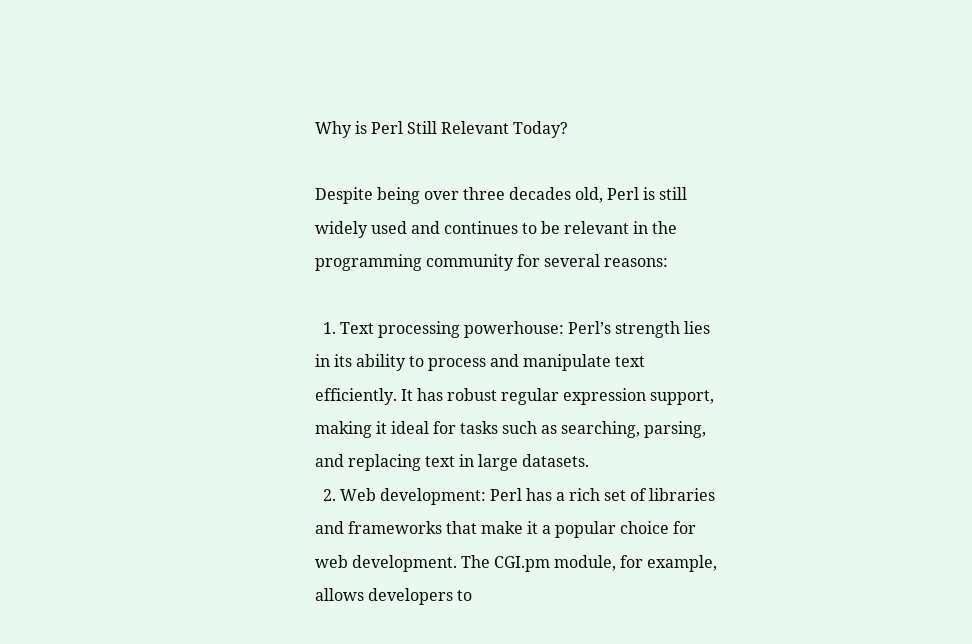Why is Perl Still Relevant Today?

Despite being over three decades old, Perl is still widely used and continues to be relevant in the programming community for several reasons:

  1. Text processing powerhouse: Perl’s strength lies in its ability to process and manipulate text efficiently. It has robust regular expression support, making it ideal for tasks such as searching, parsing, and replacing text in large datasets.
  2. Web development: Perl has a rich set of libraries and frameworks that make it a popular choice for web development. The CGI.pm module, for example, allows developers to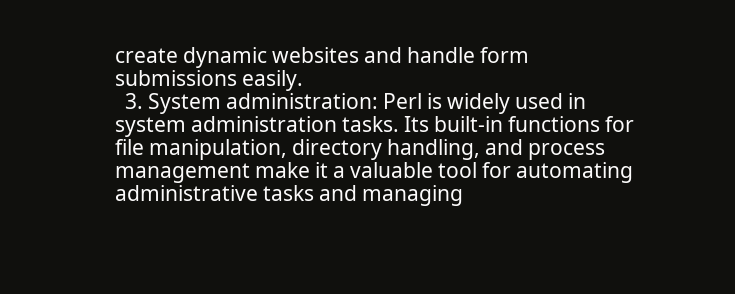create dynamic websites and handle form submissions easily.
  3. System administration: Perl is widely used in system administration tasks. Its built-in functions for file manipulation, directory handling, and process management make it a valuable tool for automating administrative tasks and managing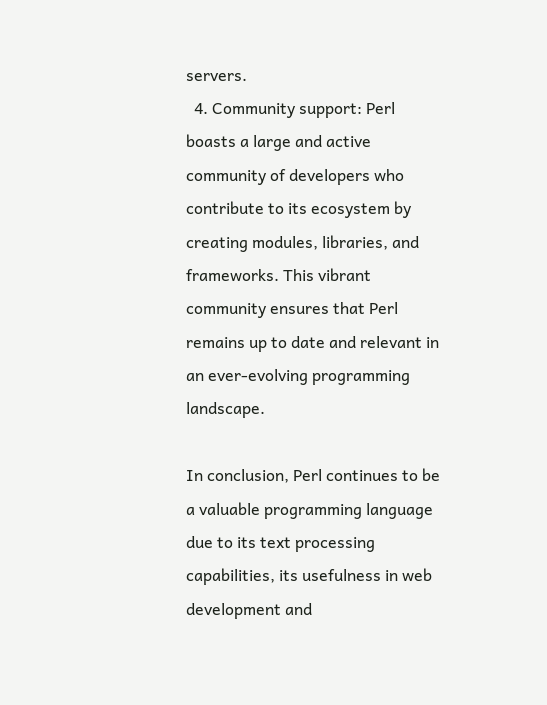servers.
  4. Community support: Perl boasts a large and active community of developers who contribute to its ecosystem by creating modules, libraries, and frameworks. This vibrant community ensures that Perl remains up to date and relevant in an ever-evolving programming landscape.

In conclusion, Perl continues to be a valuable programming language due to its text processing capabilities, its usefulness in web development and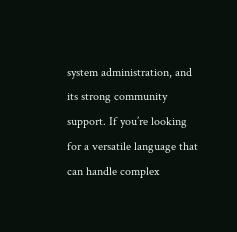system administration, and its strong community support. If you’re looking for a versatile language that can handle complex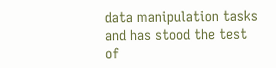data manipulation tasks and has stood the test of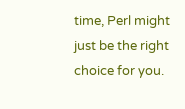time, Perl might just be the right choice for you.